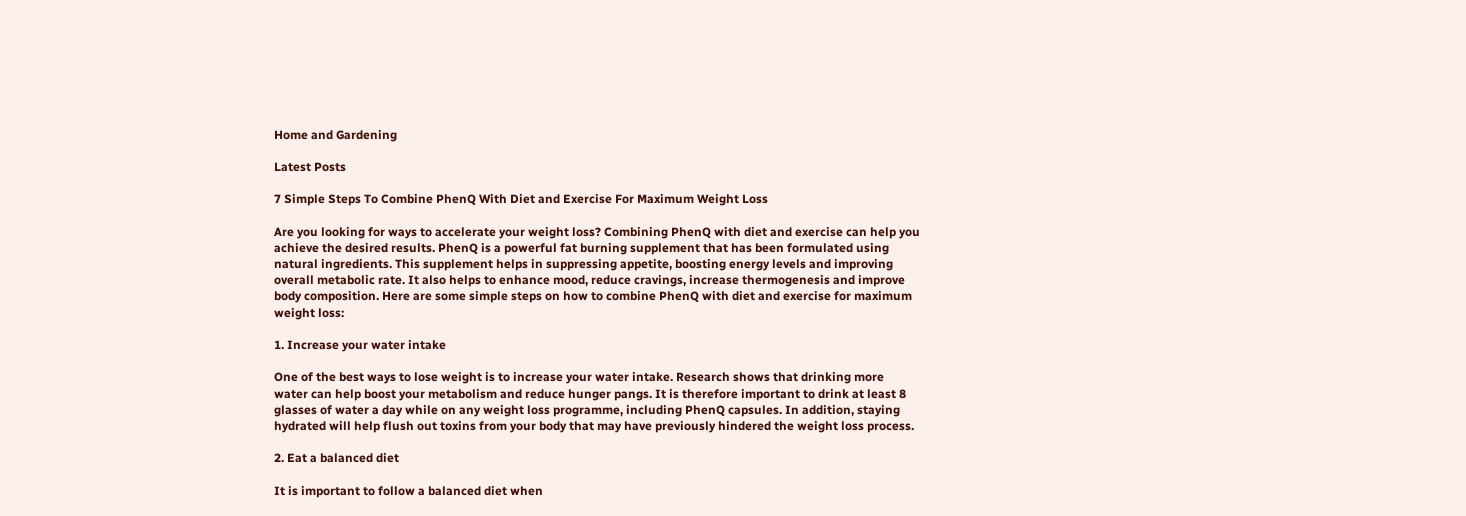Home and Gardening

Latest Posts

7 Simple Steps To Combine PhenQ With Diet and Exercise For Maximum Weight Loss

Are you looking for ways to accelerate your weight loss? Combining PhenQ with diet and exercise can help you achieve the desired results. PhenQ is a powerful fat burning supplement that has been formulated using natural ingredients. This supplement helps in suppressing appetite, boosting energy levels and improving overall metabolic rate. It also helps to enhance mood, reduce cravings, increase thermogenesis and improve body composition. Here are some simple steps on how to combine PhenQ with diet and exercise for maximum weight loss:

1. Increase your water intake

One of the best ways to lose weight is to increase your water intake. Research shows that drinking more water can help boost your metabolism and reduce hunger pangs. It is therefore important to drink at least 8 glasses of water a day while on any weight loss programme, including PhenQ capsules. In addition, staying hydrated will help flush out toxins from your body that may have previously hindered the weight loss process.

2. Eat a balanced diet

It is important to follow a balanced diet when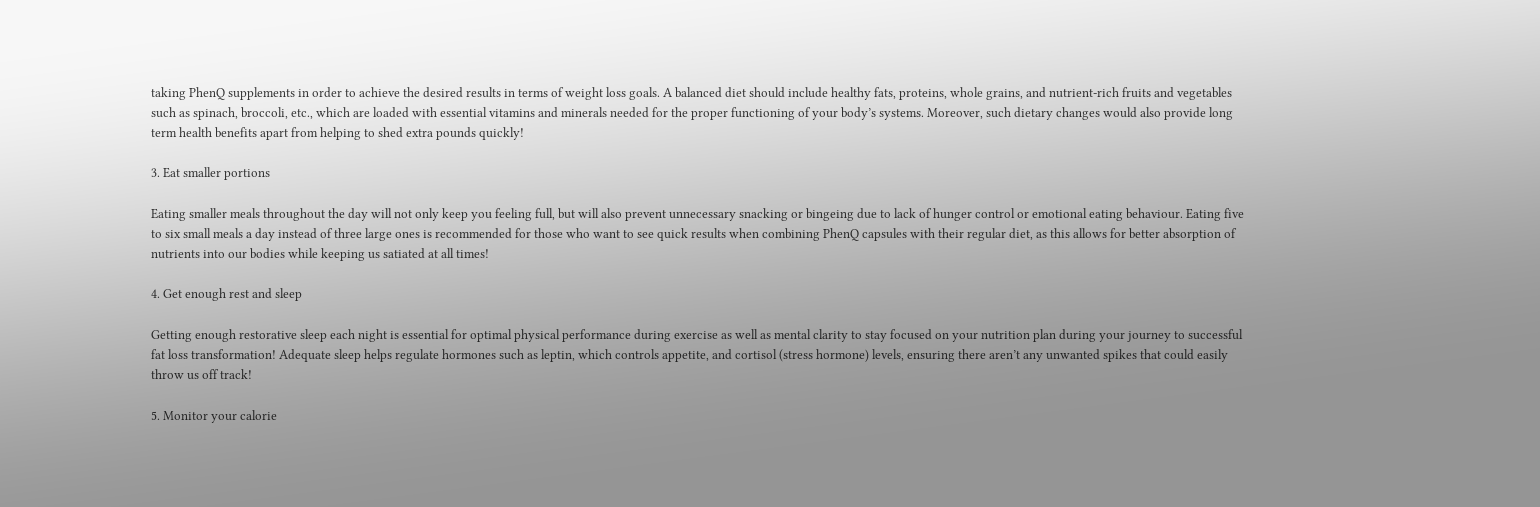taking PhenQ supplements in order to achieve the desired results in terms of weight loss goals. A balanced diet should include healthy fats, proteins, whole grains, and nutrient-rich fruits and vegetables such as spinach, broccoli, etc., which are loaded with essential vitamins and minerals needed for the proper functioning of your body’s systems. Moreover, such dietary changes would also provide long term health benefits apart from helping to shed extra pounds quickly!

3. Eat smaller portions

Eating smaller meals throughout the day will not only keep you feeling full, but will also prevent unnecessary snacking or bingeing due to lack of hunger control or emotional eating behaviour. Eating five to six small meals a day instead of three large ones is recommended for those who want to see quick results when combining PhenQ capsules with their regular diet, as this allows for better absorption of nutrients into our bodies while keeping us satiated at all times!

4. Get enough rest and sleep

Getting enough restorative sleep each night is essential for optimal physical performance during exercise as well as mental clarity to stay focused on your nutrition plan during your journey to successful fat loss transformation! Adequate sleep helps regulate hormones such as leptin, which controls appetite, and cortisol (stress hormone) levels, ensuring there aren’t any unwanted spikes that could easily throw us off track!

5. Monitor your calorie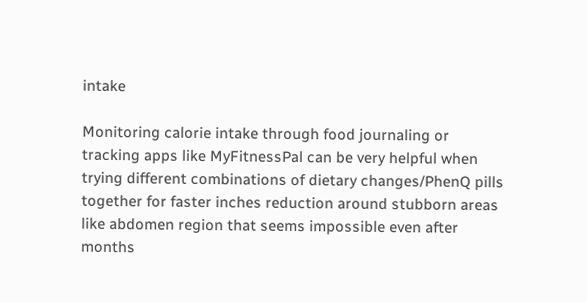intake

Monitoring calorie intake through food journaling or tracking apps like MyFitnessPal can be very helpful when trying different combinations of dietary changes/PhenQ pills together for faster inches reduction around stubborn areas like abdomen region that seems impossible even after months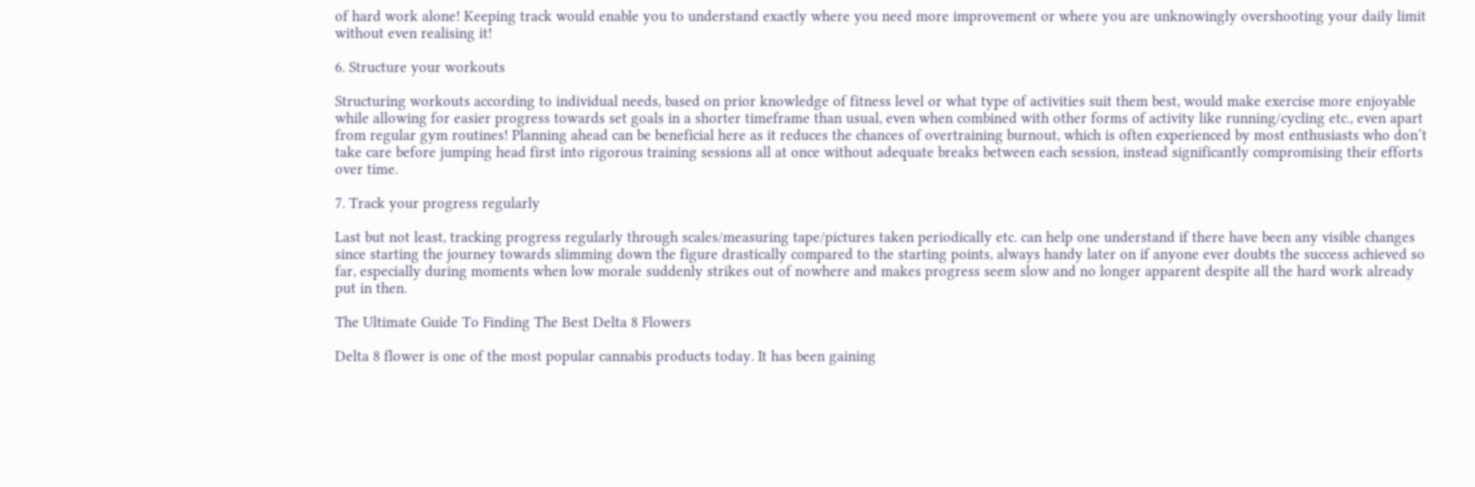of hard work alone! Keeping track would enable you to understand exactly where you need more improvement or where you are unknowingly overshooting your daily limit without even realising it!

6. Structure your workouts

Structuring workouts according to individual needs, based on prior knowledge of fitness level or what type of activities suit them best, would make exercise more enjoyable while allowing for easier progress towards set goals in a shorter timeframe than usual, even when combined with other forms of activity like running/cycling etc., even apart from regular gym routines! Planning ahead can be beneficial here as it reduces the chances of overtraining burnout, which is often experienced by most enthusiasts who don’t take care before jumping head first into rigorous training sessions all at once without adequate breaks between each session, instead significantly compromising their efforts over time.

7. Track your progress regularly

Last but not least, tracking progress regularly through scales/measuring tape/pictures taken periodically etc. can help one understand if there have been any visible changes since starting the journey towards slimming down the figure drastically compared to the starting points, always handy later on if anyone ever doubts the success achieved so far, especially during moments when low morale suddenly strikes out of nowhere and makes progress seem slow and no longer apparent despite all the hard work already put in then.

The Ultimate Guide To Finding The Best Delta 8 Flowers

Delta 8 flower is one of the most popular cannabis products today. It has been gaining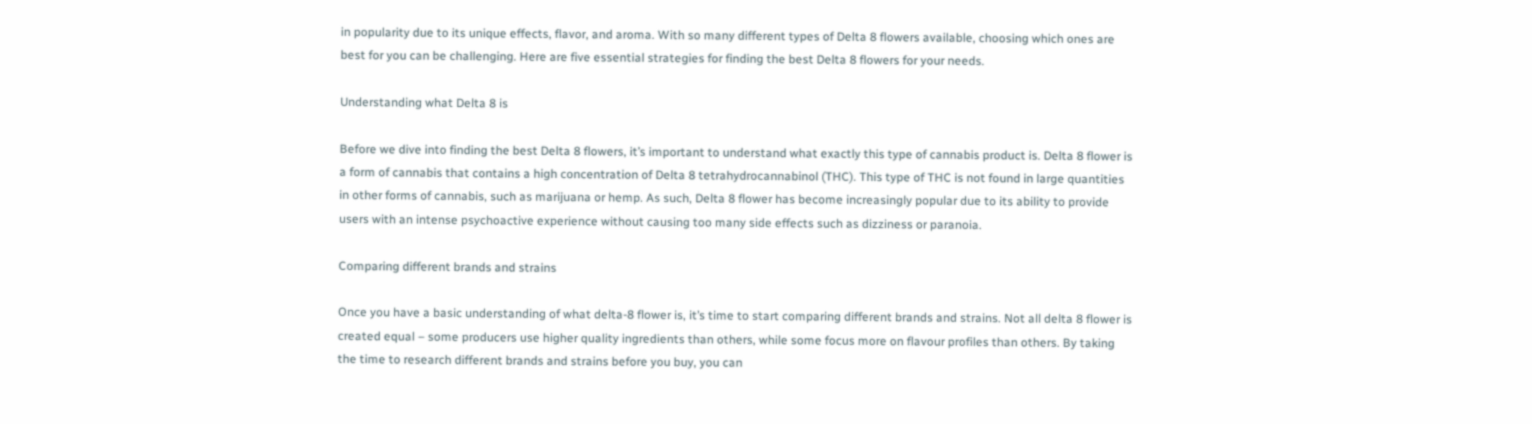in popularity due to its unique effects, flavor, and aroma. With so many different types of Delta 8 flowers available, choosing which ones are best for you can be challenging. Here are five essential strategies for finding the best Delta 8 flowers for your needs.

Understanding what Delta 8 is

Before we dive into finding the best Delta 8 flowers, it’s important to understand what exactly this type of cannabis product is. Delta 8 flower is a form of cannabis that contains a high concentration of Delta 8 tetrahydrocannabinol (THC). This type of THC is not found in large quantities in other forms of cannabis, such as marijuana or hemp. As such, Delta 8 flower has become increasingly popular due to its ability to provide users with an intense psychoactive experience without causing too many side effects such as dizziness or paranoia.

Comparing different brands and strains

Once you have a basic understanding of what delta-8 flower is, it’s time to start comparing different brands and strains. Not all delta 8 flower is created equal – some producers use higher quality ingredients than others, while some focus more on flavour profiles than others. By taking the time to research different brands and strains before you buy, you can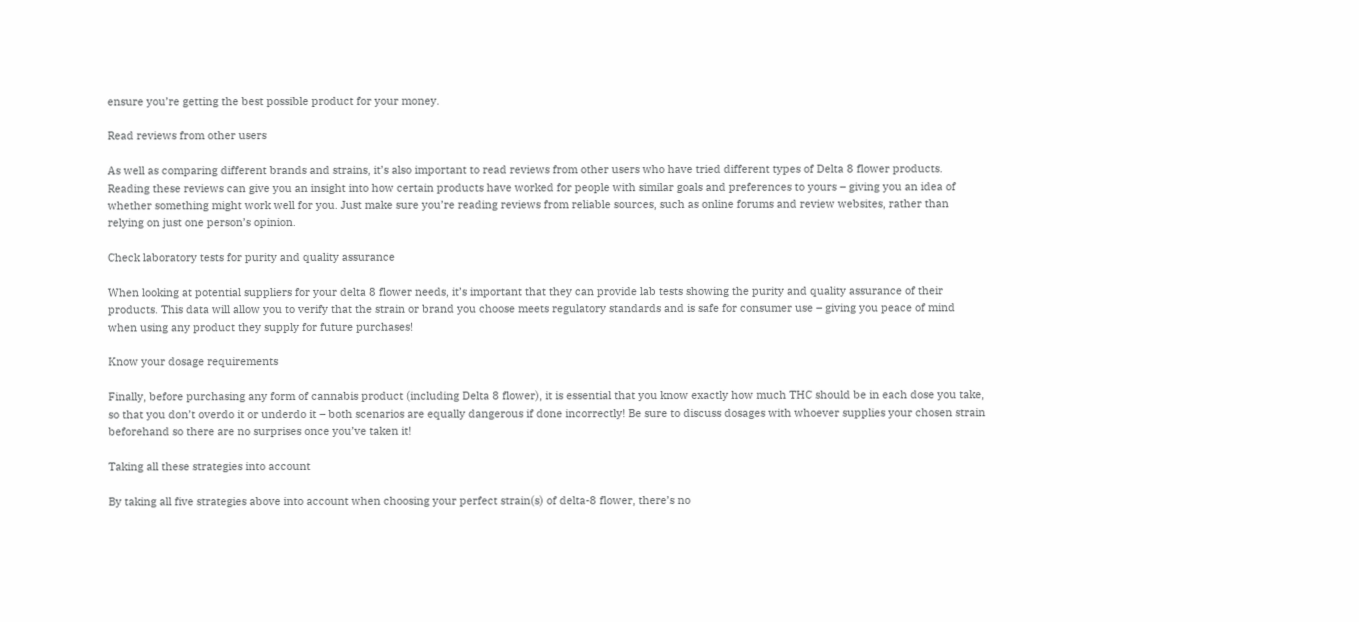ensure you’re getting the best possible product for your money.

Read reviews from other users

As well as comparing different brands and strains, it’s also important to read reviews from other users who have tried different types of Delta 8 flower products. Reading these reviews can give you an insight into how certain products have worked for people with similar goals and preferences to yours – giving you an idea of whether something might work well for you. Just make sure you’re reading reviews from reliable sources, such as online forums and review websites, rather than relying on just one person’s opinion.

Check laboratory tests for purity and quality assurance

When looking at potential suppliers for your delta 8 flower needs, it’s important that they can provide lab tests showing the purity and quality assurance of their products. This data will allow you to verify that the strain or brand you choose meets regulatory standards and is safe for consumer use – giving you peace of mind when using any product they supply for future purchases!

Know your dosage requirements

Finally, before purchasing any form of cannabis product (including Delta 8 flower), it is essential that you know exactly how much THC should be in each dose you take, so that you don’t overdo it or underdo it – both scenarios are equally dangerous if done incorrectly! Be sure to discuss dosages with whoever supplies your chosen strain beforehand so there are no surprises once you’ve taken it!

Taking all these strategies into account

By taking all five strategies above into account when choosing your perfect strain(s) of delta-8 flower, there’s no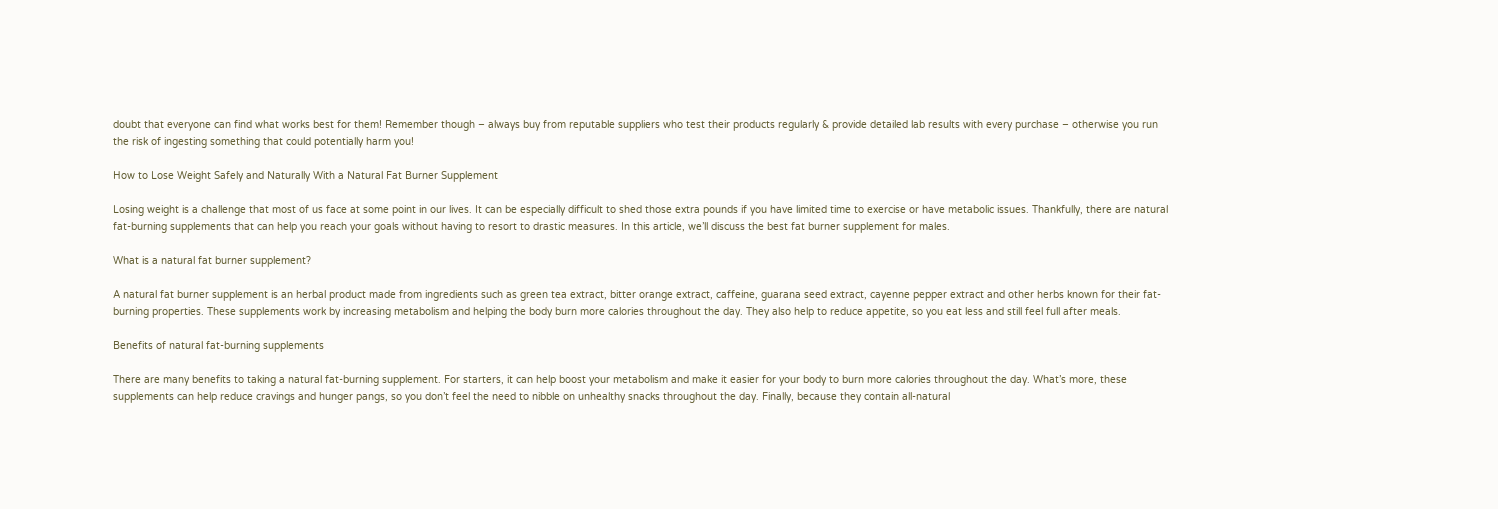doubt that everyone can find what works best for them! Remember though – always buy from reputable suppliers who test their products regularly & provide detailed lab results with every purchase – otherwise you run the risk of ingesting something that could potentially harm you!

How to Lose Weight Safely and Naturally With a Natural Fat Burner Supplement

Losing weight is a challenge that most of us face at some point in our lives. It can be especially difficult to shed those extra pounds if you have limited time to exercise or have metabolic issues. Thankfully, there are natural fat-burning supplements that can help you reach your goals without having to resort to drastic measures. In this article, we’ll discuss the best fat burner supplement for males.

What is a natural fat burner supplement?

A natural fat burner supplement is an herbal product made from ingredients such as green tea extract, bitter orange extract, caffeine, guarana seed extract, cayenne pepper extract and other herbs known for their fat-burning properties. These supplements work by increasing metabolism and helping the body burn more calories throughout the day. They also help to reduce appetite, so you eat less and still feel full after meals.

Benefits of natural fat-burning supplements

There are many benefits to taking a natural fat-burning supplement. For starters, it can help boost your metabolism and make it easier for your body to burn more calories throughout the day. What’s more, these supplements can help reduce cravings and hunger pangs, so you don’t feel the need to nibble on unhealthy snacks throughout the day. Finally, because they contain all-natural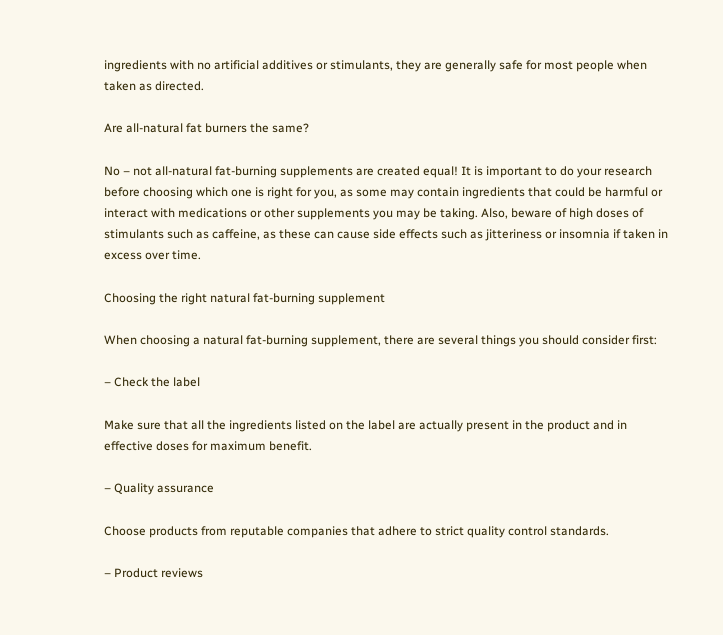ingredients with no artificial additives or stimulants, they are generally safe for most people when taken as directed.

Are all-natural fat burners the same?

No – not all-natural fat-burning supplements are created equal! It is important to do your research before choosing which one is right for you, as some may contain ingredients that could be harmful or interact with medications or other supplements you may be taking. Also, beware of high doses of stimulants such as caffeine, as these can cause side effects such as jitteriness or insomnia if taken in excess over time.

Choosing the right natural fat-burning supplement

When choosing a natural fat-burning supplement, there are several things you should consider first:

– Check the label

Make sure that all the ingredients listed on the label are actually present in the product and in effective doses for maximum benefit.

– Quality assurance

Choose products from reputable companies that adhere to strict quality control standards.

– Product reviews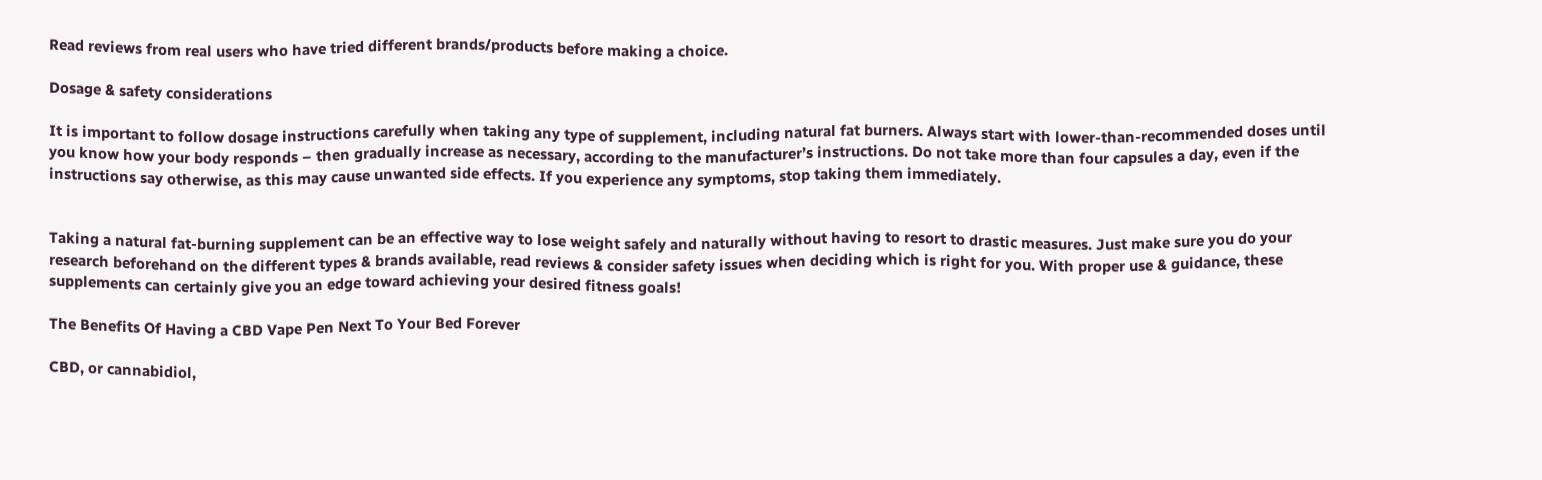Read reviews from real users who have tried different brands/products before making a choice.

Dosage & safety considerations

It is important to follow dosage instructions carefully when taking any type of supplement, including natural fat burners. Always start with lower-than-recommended doses until you know how your body responds – then gradually increase as necessary, according to the manufacturer’s instructions. Do not take more than four capsules a day, even if the instructions say otherwise, as this may cause unwanted side effects. If you experience any symptoms, stop taking them immediately.


Taking a natural fat-burning supplement can be an effective way to lose weight safely and naturally without having to resort to drastic measures. Just make sure you do your research beforehand on the different types & brands available, read reviews & consider safety issues when deciding which is right for you. With proper use & guidance, these supplements can certainly give you an edge toward achieving your desired fitness goals!

The Benefits Of Having a CBD Vape Pen Next To Your Bed Forever

CBD, or cannabidiol,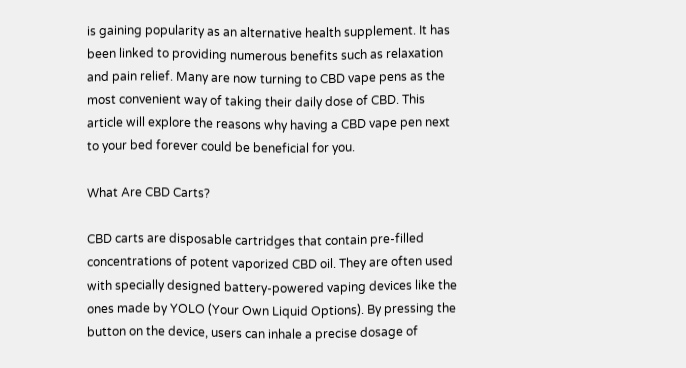is gaining popularity as an alternative health supplement. It has been linked to providing numerous benefits such as relaxation and pain relief. Many are now turning to CBD vape pens as the most convenient way of taking their daily dose of CBD. This article will explore the reasons why having a CBD vape pen next to your bed forever could be beneficial for you.

What Are CBD Carts?

CBD carts are disposable cartridges that contain pre-filled concentrations of potent vaporized CBD oil. They are often used with specially designed battery-powered vaping devices like the ones made by YOLO (Your Own Liquid Options). By pressing the button on the device, users can inhale a precise dosage of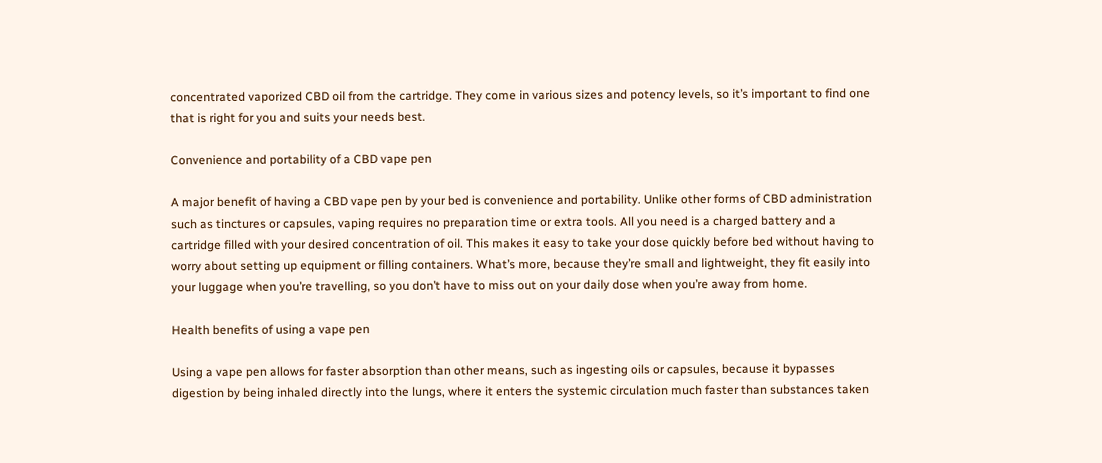concentrated vaporized CBD oil from the cartridge. They come in various sizes and potency levels, so it’s important to find one that is right for you and suits your needs best.

Convenience and portability of a CBD vape pen

A major benefit of having a CBD vape pen by your bed is convenience and portability. Unlike other forms of CBD administration such as tinctures or capsules, vaping requires no preparation time or extra tools. All you need is a charged battery and a cartridge filled with your desired concentration of oil. This makes it easy to take your dose quickly before bed without having to worry about setting up equipment or filling containers. What’s more, because they’re small and lightweight, they fit easily into your luggage when you’re travelling, so you don’t have to miss out on your daily dose when you’re away from home.

Health benefits of using a vape pen

Using a vape pen allows for faster absorption than other means, such as ingesting oils or capsules, because it bypasses digestion by being inhaled directly into the lungs, where it enters the systemic circulation much faster than substances taken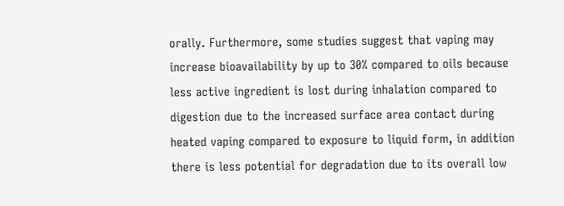orally. Furthermore, some studies suggest that vaping may increase bioavailability by up to 30% compared to oils because less active ingredient is lost during inhalation compared to digestion due to the increased surface area contact during heated vaping compared to exposure to liquid form, in addition there is less potential for degradation due to its overall low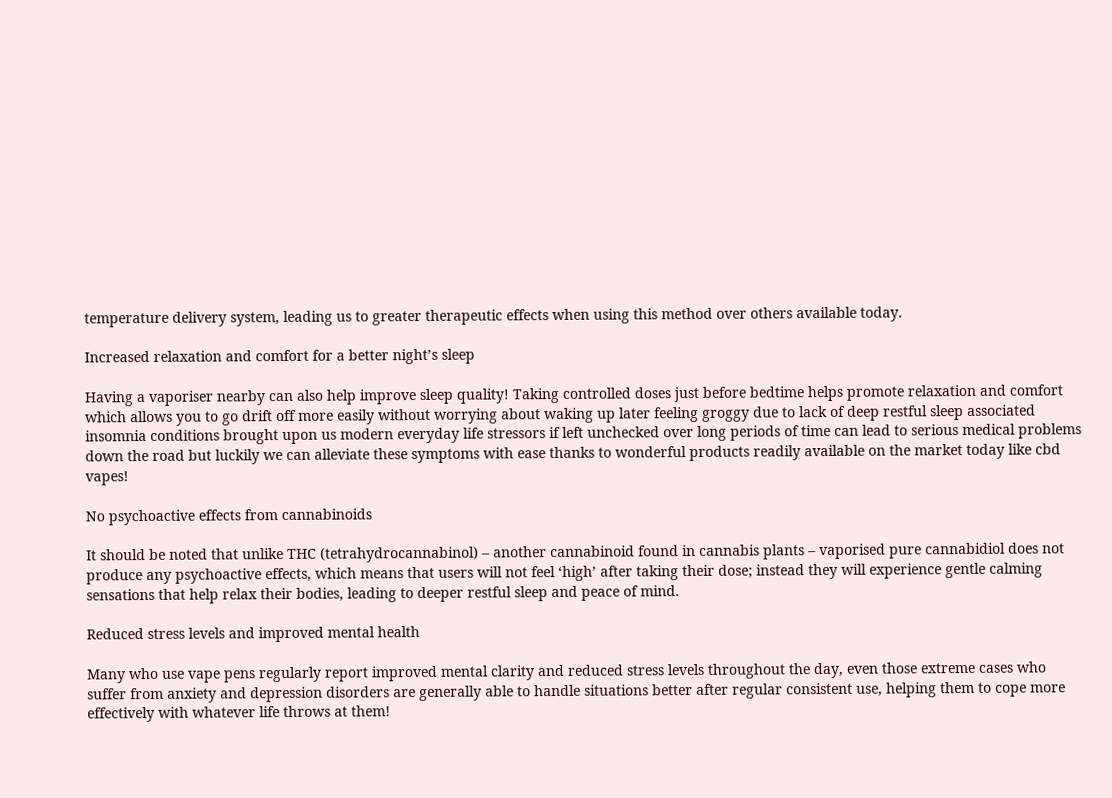temperature delivery system, leading us to greater therapeutic effects when using this method over others available today.

Increased relaxation and comfort for a better night’s sleep

Having a vaporiser nearby can also help improve sleep quality! Taking controlled doses just before bedtime helps promote relaxation and comfort which allows you to go drift off more easily without worrying about waking up later feeling groggy due to lack of deep restful sleep associated insomnia conditions brought upon us modern everyday life stressors if left unchecked over long periods of time can lead to serious medical problems down the road but luckily we can alleviate these symptoms with ease thanks to wonderful products readily available on the market today like cbd vapes!

No psychoactive effects from cannabinoids

It should be noted that unlike THC (tetrahydrocannabinol) – another cannabinoid found in cannabis plants – vaporised pure cannabidiol does not produce any psychoactive effects, which means that users will not feel ‘high’ after taking their dose; instead they will experience gentle calming sensations that help relax their bodies, leading to deeper restful sleep and peace of mind.

Reduced stress levels and improved mental health

Many who use vape pens regularly report improved mental clarity and reduced stress levels throughout the day, even those extreme cases who suffer from anxiety and depression disorders are generally able to handle situations better after regular consistent use, helping them to cope more effectively with whatever life throws at them!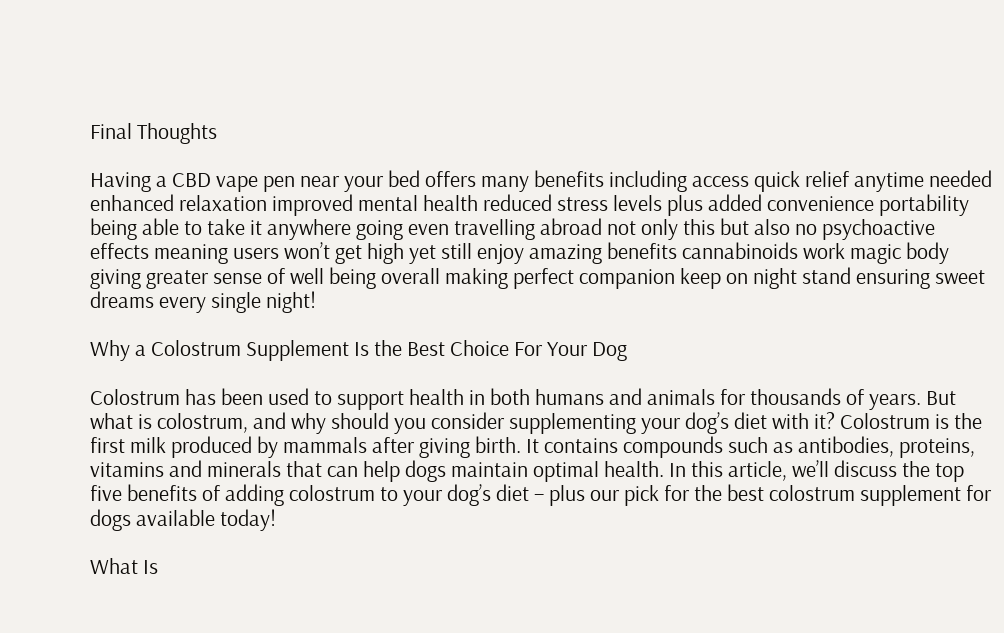Final Thoughts

Having a CBD vape pen near your bed offers many benefits including access quick relief anytime needed enhanced relaxation improved mental health reduced stress levels plus added convenience portability being able to take it anywhere going even travelling abroad not only this but also no psychoactive effects meaning users won’t get high yet still enjoy amazing benefits cannabinoids work magic body giving greater sense of well being overall making perfect companion keep on night stand ensuring sweet dreams every single night!

Why a Colostrum Supplement Is the Best Choice For Your Dog

Colostrum has been used to support health in both humans and animals for thousands of years. But what is colostrum, and why should you consider supplementing your dog’s diet with it? Colostrum is the first milk produced by mammals after giving birth. It contains compounds such as antibodies, proteins, vitamins and minerals that can help dogs maintain optimal health. In this article, we’ll discuss the top five benefits of adding colostrum to your dog’s diet – plus our pick for the best colostrum supplement for dogs available today!

What Is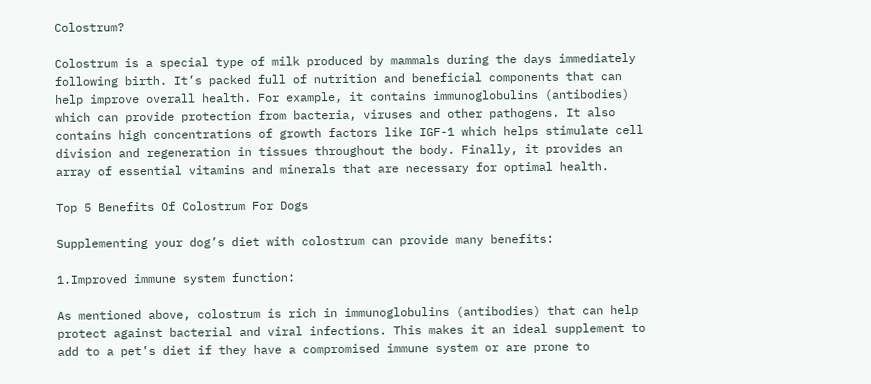Colostrum?

Colostrum is a special type of milk produced by mammals during the days immediately following birth. It’s packed full of nutrition and beneficial components that can help improve overall health. For example, it contains immunoglobulins (antibodies) which can provide protection from bacteria, viruses and other pathogens. It also contains high concentrations of growth factors like IGF-1 which helps stimulate cell division and regeneration in tissues throughout the body. Finally, it provides an array of essential vitamins and minerals that are necessary for optimal health.

Top 5 Benefits Of Colostrum For Dogs

Supplementing your dog’s diet with colostrum can provide many benefits:

1.Improved immune system function:

As mentioned above, colostrum is rich in immunoglobulins (antibodies) that can help protect against bacterial and viral infections. This makes it an ideal supplement to add to a pet’s diet if they have a compromised immune system or are prone to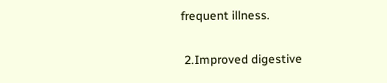frequent illness.

 2.Improved digestive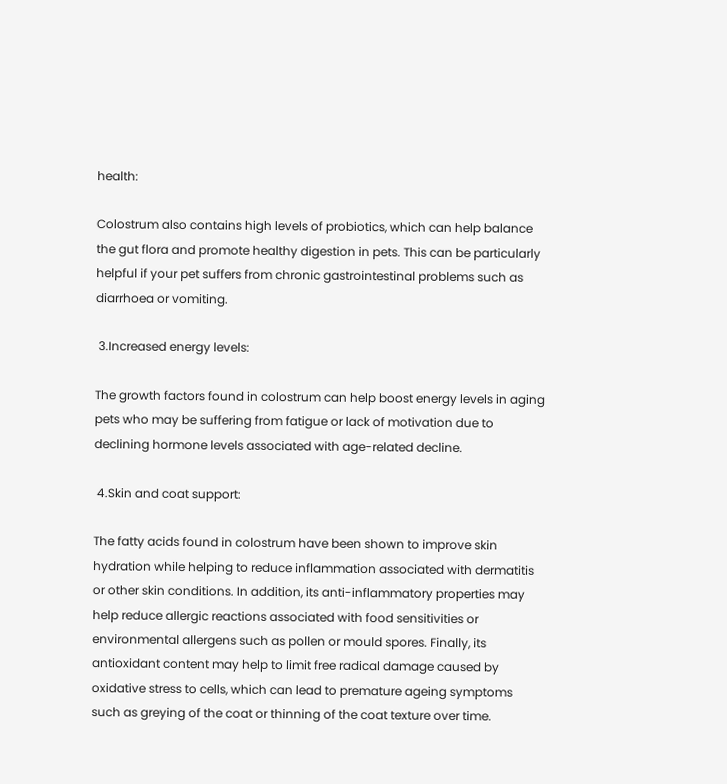health:

Colostrum also contains high levels of probiotics, which can help balance the gut flora and promote healthy digestion in pets. This can be particularly helpful if your pet suffers from chronic gastrointestinal problems such as diarrhoea or vomiting.

 3.Increased energy levels:

The growth factors found in colostrum can help boost energy levels in aging pets who may be suffering from fatigue or lack of motivation due to declining hormone levels associated with age-related decline.

 4.Skin and coat support:

The fatty acids found in colostrum have been shown to improve skin hydration while helping to reduce inflammation associated with dermatitis or other skin conditions. In addition, its anti-inflammatory properties may help reduce allergic reactions associated with food sensitivities or environmental allergens such as pollen or mould spores. Finally, its antioxidant content may help to limit free radical damage caused by oxidative stress to cells, which can lead to premature ageing symptoms such as greying of the coat or thinning of the coat texture over time.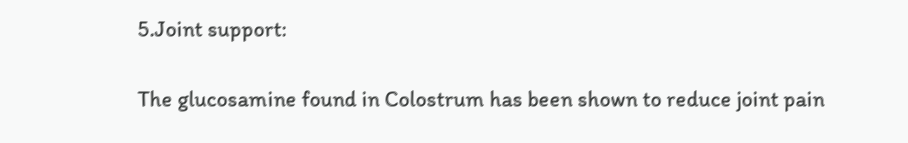5.Joint support:

The glucosamine found in Colostrum has been shown to reduce joint pain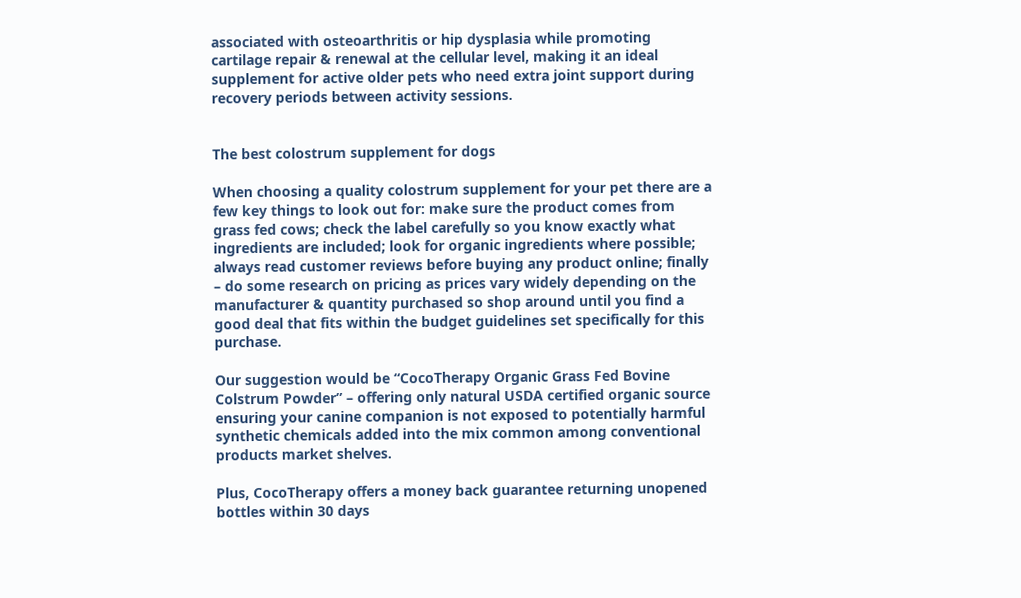associated with osteoarthritis or hip dysplasia while promoting cartilage repair & renewal at the cellular level, making it an ideal supplement for active older pets who need extra joint support during recovery periods between activity sessions.


The best colostrum supplement for dogs

When choosing a quality colostrum supplement for your pet there are a few key things to look out for: make sure the product comes from grass fed cows; check the label carefully so you know exactly what ingredients are included; look for organic ingredients where possible; always read customer reviews before buying any product online; finally – do some research on pricing as prices vary widely depending on the manufacturer & quantity purchased so shop around until you find a good deal that fits within the budget guidelines set specifically for this purchase.

Our suggestion would be “CocoTherapy Organic Grass Fed Bovine Colstrum Powder” – offering only natural USDA certified organic source ensuring your canine companion is not exposed to potentially harmful synthetic chemicals added into the mix common among conventional products market shelves.

Plus, CocoTherapy offers a money back guarantee returning unopened bottles within 30 days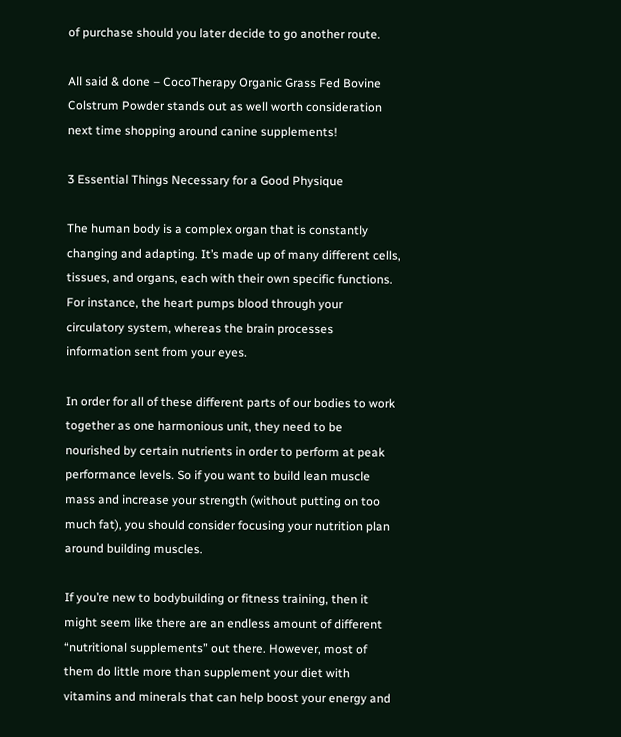of purchase should you later decide to go another route.

All said & done – CocoTherapy Organic Grass Fed Bovine Colstrum Powder stands out as well worth consideration next time shopping around canine supplements!

3 Essential Things Necessary for a Good Physique

The human body is a complex organ that is constantly changing and adapting. It’s made up of many different cells, tissues, and organs, each with their own specific functions. For instance, the heart pumps blood through your circulatory system, whereas the brain processes information sent from your eyes.

In order for all of these different parts of our bodies to work together as one harmonious unit, they need to be nourished by certain nutrients in order to perform at peak performance levels. So if you want to build lean muscle mass and increase your strength (without putting on too much fat), you should consider focusing your nutrition plan around building muscles.

If you’re new to bodybuilding or fitness training, then it might seem like there are an endless amount of different “nutritional supplements” out there. However, most of them do little more than supplement your diet with vitamins and minerals that can help boost your energy and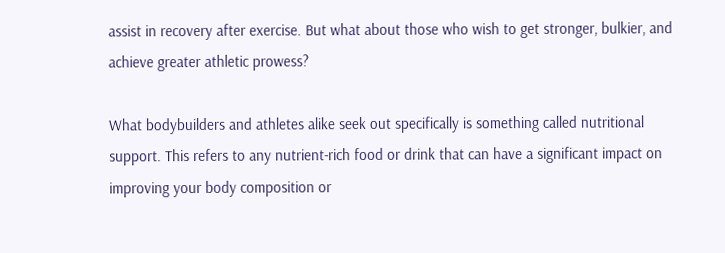assist in recovery after exercise. But what about those who wish to get stronger, bulkier, and achieve greater athletic prowess?

What bodybuilders and athletes alike seek out specifically is something called nutritional support. This refers to any nutrient-rich food or drink that can have a significant impact on improving your body composition or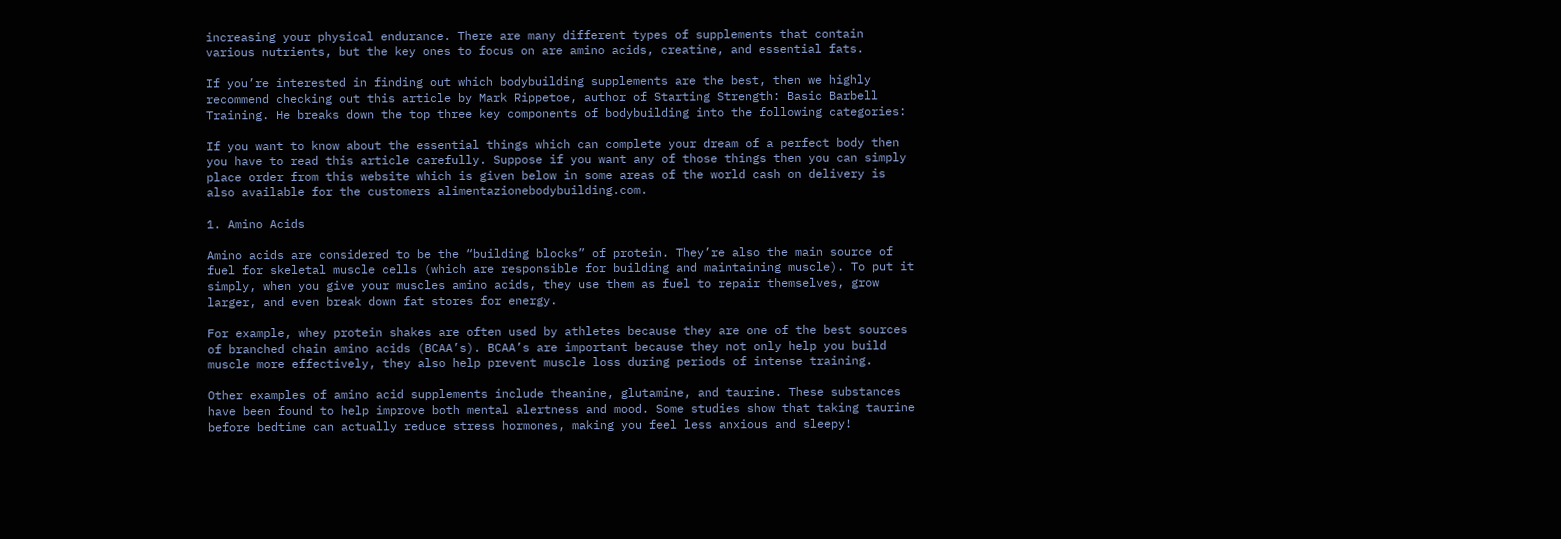increasing your physical endurance. There are many different types of supplements that contain various nutrients, but the key ones to focus on are amino acids, creatine, and essential fats.

If you’re interested in finding out which bodybuilding supplements are the best, then we highly recommend checking out this article by Mark Rippetoe, author of Starting Strength: Basic Barbell Training. He breaks down the top three key components of bodybuilding into the following categories:

If you want to know about the essential things which can complete your dream of a perfect body then you have to read this article carefully. Suppose if you want any of those things then you can simply place order from this website which is given below in some areas of the world cash on delivery is also available for the customers alimentazionebodybuilding.com.

1. Amino Acids

Amino acids are considered to be the “building blocks” of protein. They’re also the main source of fuel for skeletal muscle cells (which are responsible for building and maintaining muscle). To put it simply, when you give your muscles amino acids, they use them as fuel to repair themselves, grow larger, and even break down fat stores for energy.

For example, whey protein shakes are often used by athletes because they are one of the best sources of branched chain amino acids (BCAA’s). BCAA’s are important because they not only help you build muscle more effectively, they also help prevent muscle loss during periods of intense training.

Other examples of amino acid supplements include theanine, glutamine, and taurine. These substances have been found to help improve both mental alertness and mood. Some studies show that taking taurine before bedtime can actually reduce stress hormones, making you feel less anxious and sleepy!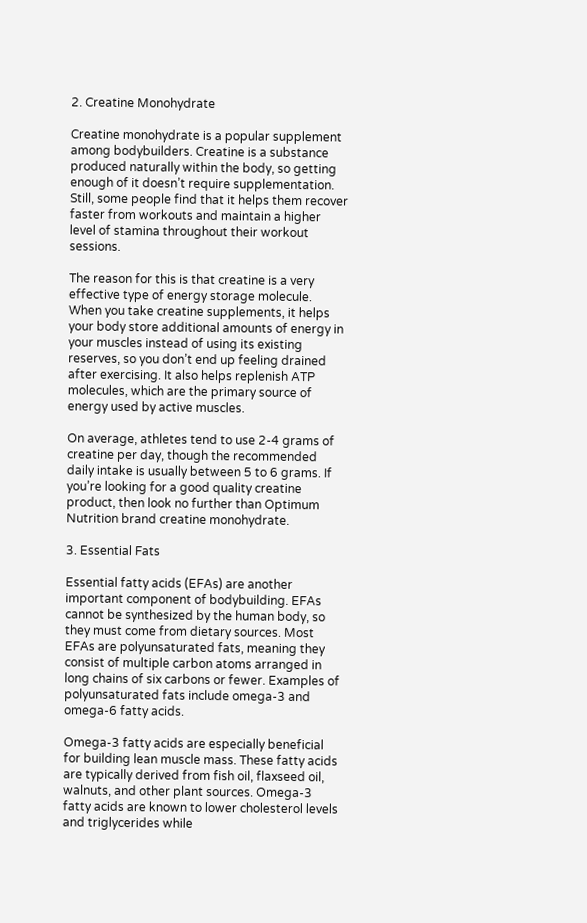2. Creatine Monohydrate

Creatine monohydrate is a popular supplement among bodybuilders. Creatine is a substance produced naturally within the body, so getting enough of it doesn’t require supplementation. Still, some people find that it helps them recover faster from workouts and maintain a higher level of stamina throughout their workout sessions.

The reason for this is that creatine is a very effective type of energy storage molecule. When you take creatine supplements, it helps your body store additional amounts of energy in your muscles instead of using its existing reserves, so you don’t end up feeling drained after exercising. It also helps replenish ATP molecules, which are the primary source of energy used by active muscles.

On average, athletes tend to use 2-4 grams of creatine per day, though the recommended daily intake is usually between 5 to 6 grams. If you’re looking for a good quality creatine product, then look no further than Optimum Nutrition brand creatine monohydrate.

3. Essential Fats

Essential fatty acids (EFAs) are another important component of bodybuilding. EFAs cannot be synthesized by the human body, so they must come from dietary sources. Most EFAs are polyunsaturated fats, meaning they consist of multiple carbon atoms arranged in long chains of six carbons or fewer. Examples of polyunsaturated fats include omega-3 and omega-6 fatty acids.

Omega-3 fatty acids are especially beneficial for building lean muscle mass. These fatty acids are typically derived from fish oil, flaxseed oil, walnuts, and other plant sources. Omega-3 fatty acids are known to lower cholesterol levels and triglycerides while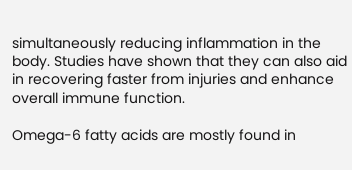simultaneously reducing inflammation in the body. Studies have shown that they can also aid in recovering faster from injuries and enhance overall immune function.

Omega-6 fatty acids are mostly found in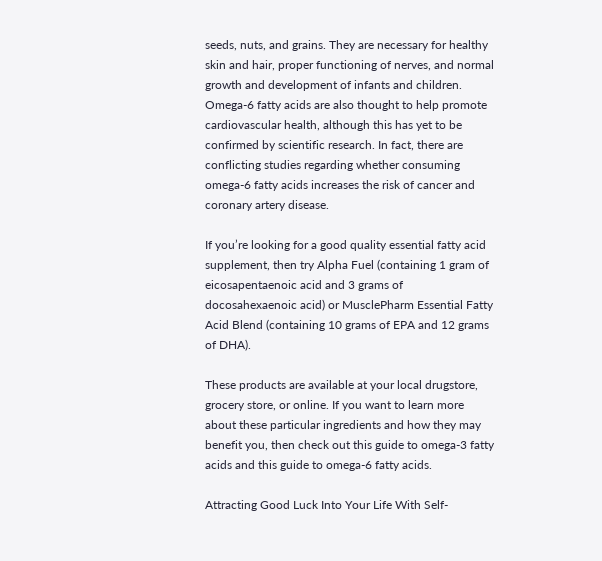seeds, nuts, and grains. They are necessary for healthy skin and hair, proper functioning of nerves, and normal growth and development of infants and children. Omega-6 fatty acids are also thought to help promote cardiovascular health, although this has yet to be confirmed by scientific research. In fact, there are conflicting studies regarding whether consuming omega-6 fatty acids increases the risk of cancer and coronary artery disease.

If you’re looking for a good quality essential fatty acid supplement, then try Alpha Fuel (containing 1 gram of eicosapentaenoic acid and 3 grams of docosahexaenoic acid) or MusclePharm Essential Fatty Acid Blend (containing 10 grams of EPA and 12 grams of DHA).

These products are available at your local drugstore, grocery store, or online. If you want to learn more about these particular ingredients and how they may benefit you, then check out this guide to omega-3 fatty acids and this guide to omega-6 fatty acids.

Attracting Good Luck Into Your Life With Self-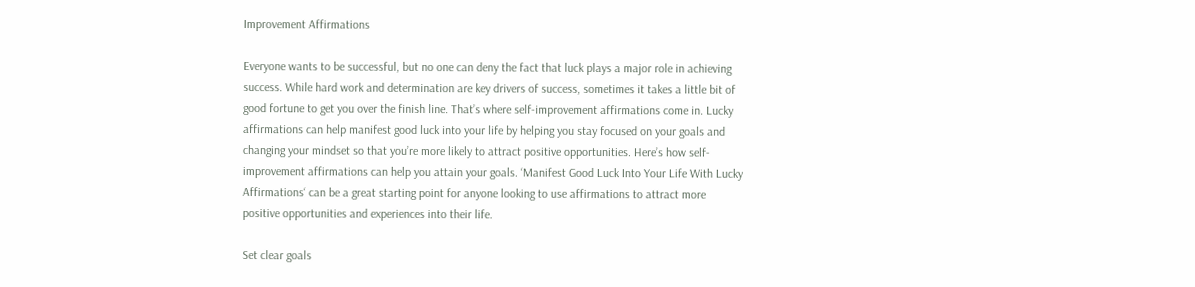Improvement Affirmations

Everyone wants to be successful, but no one can deny the fact that luck plays a major role in achieving success. While hard work and determination are key drivers of success, sometimes it takes a little bit of good fortune to get you over the finish line. That’s where self-improvement affirmations come in. Lucky affirmations can help manifest good luck into your life by helping you stay focused on your goals and changing your mindset so that you’re more likely to attract positive opportunities. Here’s how self-improvement affirmations can help you attain your goals. ‘Manifest Good Luck Into Your Life With Lucky Affirmations‘ can be a great starting point for anyone looking to use affirmations to attract more positive opportunities and experiences into their life.

Set clear goals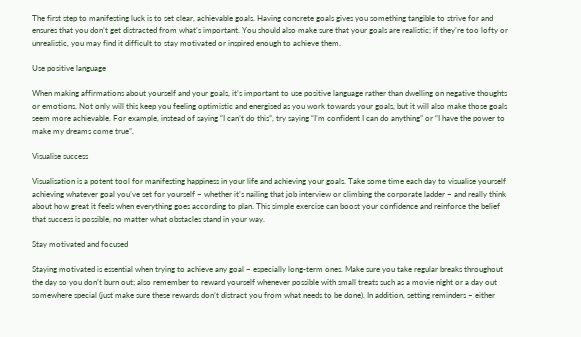The first step to manifesting luck is to set clear, achievable goals. Having concrete goals gives you something tangible to strive for and ensures that you don’t get distracted from what’s important. You should also make sure that your goals are realistic; if they’re too lofty or unrealistic, you may find it difficult to stay motivated or inspired enough to achieve them.

Use positive language

When making affirmations about yourself and your goals, it’s important to use positive language rather than dwelling on negative thoughts or emotions. Not only will this keep you feeling optimistic and energised as you work towards your goals, but it will also make those goals seem more achievable. For example, instead of saying “I can’t do this”, try saying “I’m confident I can do anything” or “I have the power to make my dreams come true”.

Visualise success

Visualisation is a potent tool for manifesting happiness in your life and achieving your goals. Take some time each day to visualise yourself achieving whatever goal you’ve set for yourself – whether it’s nailing that job interview or climbing the corporate ladder – and really think about how great it feels when everything goes according to plan. This simple exercise can boost your confidence and reinforce the belief that success is possible, no matter what obstacles stand in your way.

Stay motivated and focused

Staying motivated is essential when trying to achieve any goal – especially long-term ones. Make sure you take regular breaks throughout the day so you don’t burn out; also remember to reward yourself whenever possible with small treats such as a movie night or a day out somewhere special (just make sure these rewards don’t distract you from what needs to be done). In addition, setting reminders – either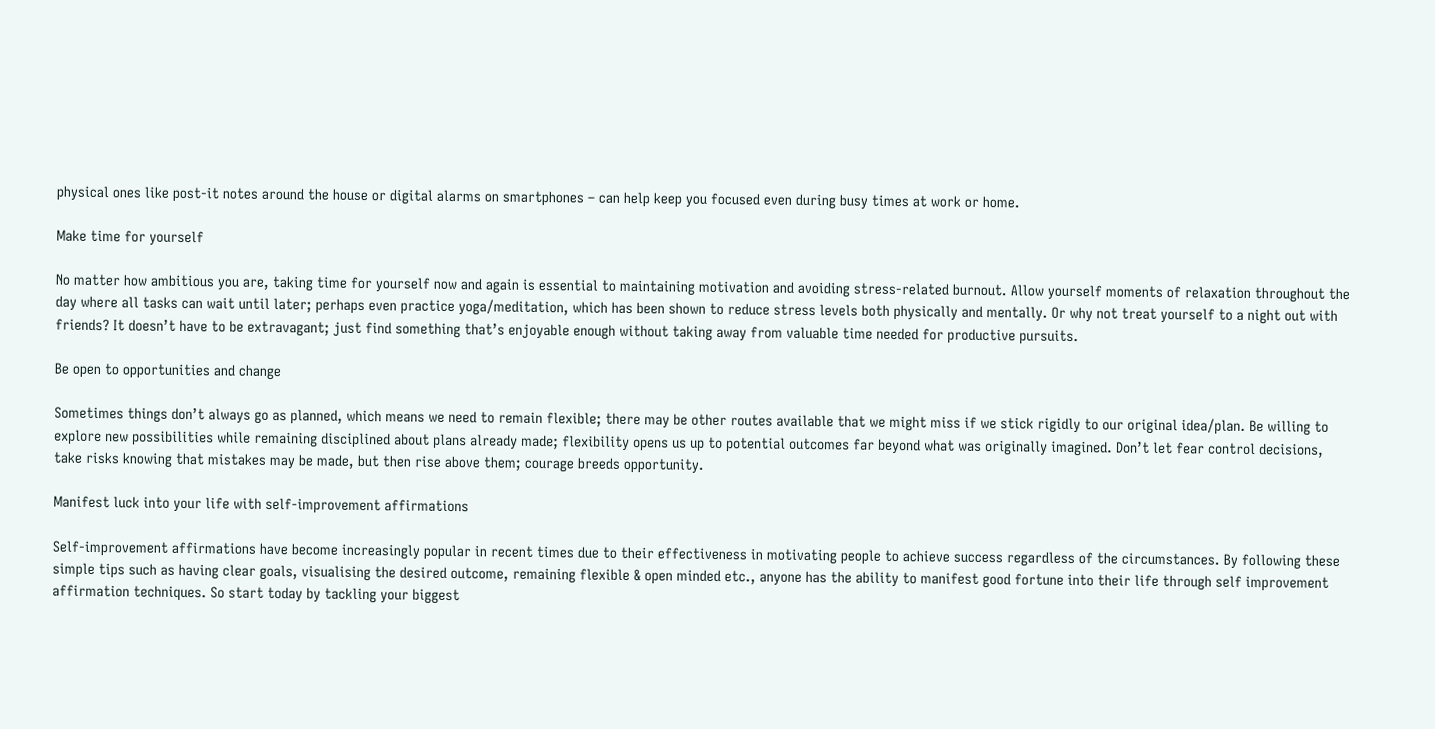physical ones like post-it notes around the house or digital alarms on smartphones – can help keep you focused even during busy times at work or home.

Make time for yourself

No matter how ambitious you are, taking time for yourself now and again is essential to maintaining motivation and avoiding stress-related burnout. Allow yourself moments of relaxation throughout the day where all tasks can wait until later; perhaps even practice yoga/meditation, which has been shown to reduce stress levels both physically and mentally. Or why not treat yourself to a night out with friends? It doesn’t have to be extravagant; just find something that’s enjoyable enough without taking away from valuable time needed for productive pursuits.

Be open to opportunities and change

Sometimes things don’t always go as planned, which means we need to remain flexible; there may be other routes available that we might miss if we stick rigidly to our original idea/plan. Be willing to explore new possibilities while remaining disciplined about plans already made; flexibility opens us up to potential outcomes far beyond what was originally imagined. Don’t let fear control decisions, take risks knowing that mistakes may be made, but then rise above them; courage breeds opportunity.

Manifest luck into your life with self-improvement affirmations

Self-improvement affirmations have become increasingly popular in recent times due to their effectiveness in motivating people to achieve success regardless of the circumstances. By following these simple tips such as having clear goals, visualising the desired outcome, remaining flexible & open minded etc., anyone has the ability to manifest good fortune into their life through self improvement affirmation techniques. So start today by tackling your biggest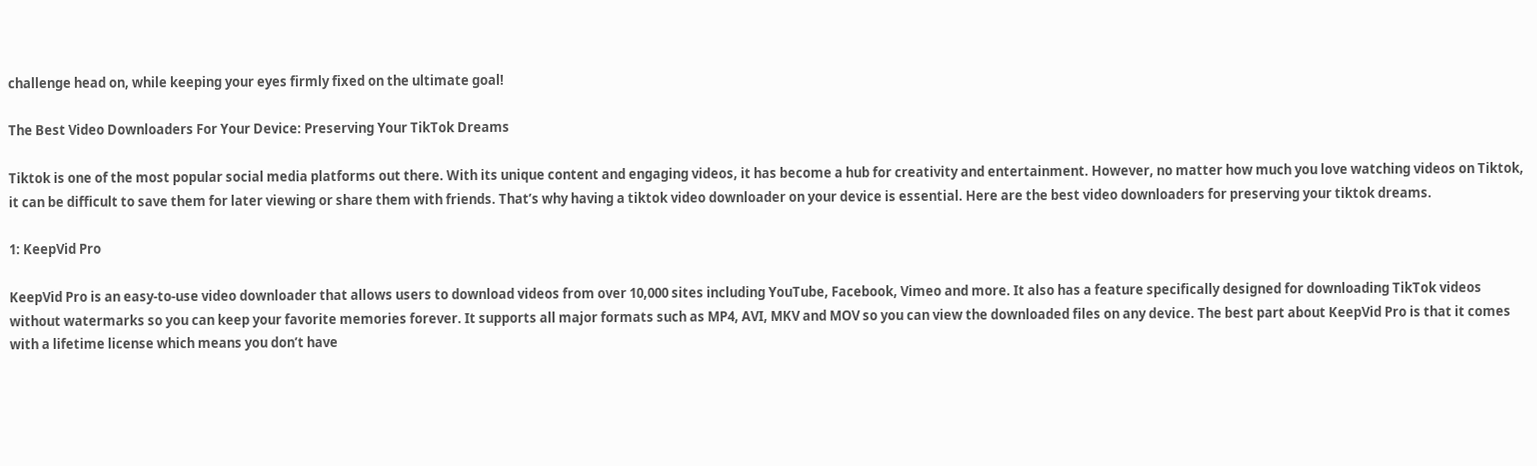challenge head on, while keeping your eyes firmly fixed on the ultimate goal!

The Best Video Downloaders For Your Device: Preserving Your TikTok Dreams

Tiktok is one of the most popular social media platforms out there. With its unique content and engaging videos, it has become a hub for creativity and entertainment. However, no matter how much you love watching videos on Tiktok, it can be difficult to save them for later viewing or share them with friends. That’s why having a tiktok video downloader on your device is essential. Here are the best video downloaders for preserving your tiktok dreams.

1: KeepVid Pro

KeepVid Pro is an easy-to-use video downloader that allows users to download videos from over 10,000 sites including YouTube, Facebook, Vimeo and more. It also has a feature specifically designed for downloading TikTok videos without watermarks so you can keep your favorite memories forever. It supports all major formats such as MP4, AVI, MKV and MOV so you can view the downloaded files on any device. The best part about KeepVid Pro is that it comes with a lifetime license which means you don’t have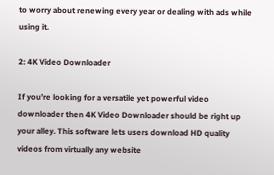to worry about renewing every year or dealing with ads while using it.

2: 4K Video Downloader

If you’re looking for a versatile yet powerful video downloader then 4K Video Downloader should be right up your alley. This software lets users download HD quality videos from virtually any website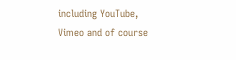including YouTube, Vimeo and of course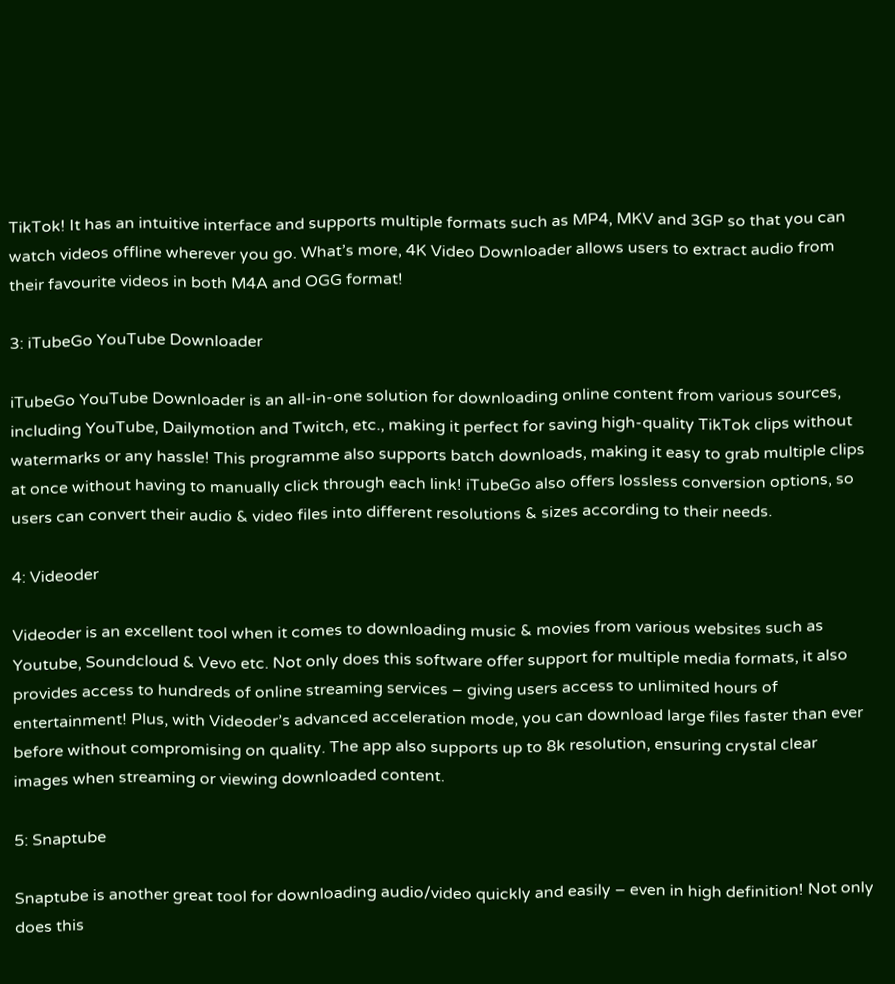TikTok! It has an intuitive interface and supports multiple formats such as MP4, MKV and 3GP so that you can watch videos offline wherever you go. What’s more, 4K Video Downloader allows users to extract audio from their favourite videos in both M4A and OGG format!

3: iTubeGo YouTube Downloader

iTubeGo YouTube Downloader is an all-in-one solution for downloading online content from various sources, including YouTube, Dailymotion and Twitch, etc., making it perfect for saving high-quality TikTok clips without watermarks or any hassle! This programme also supports batch downloads, making it easy to grab multiple clips at once without having to manually click through each link! iTubeGo also offers lossless conversion options, so users can convert their audio & video files into different resolutions & sizes according to their needs.

4: Videoder

Videoder is an excellent tool when it comes to downloading music & movies from various websites such as Youtube, Soundcloud & Vevo etc. Not only does this software offer support for multiple media formats, it also provides access to hundreds of online streaming services – giving users access to unlimited hours of entertainment! Plus, with Videoder’s advanced acceleration mode, you can download large files faster than ever before without compromising on quality. The app also supports up to 8k resolution, ensuring crystal clear images when streaming or viewing downloaded content.

5: Snaptube

Snaptube is another great tool for downloading audio/video quickly and easily – even in high definition! Not only does this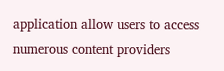application allow users to access numerous content providers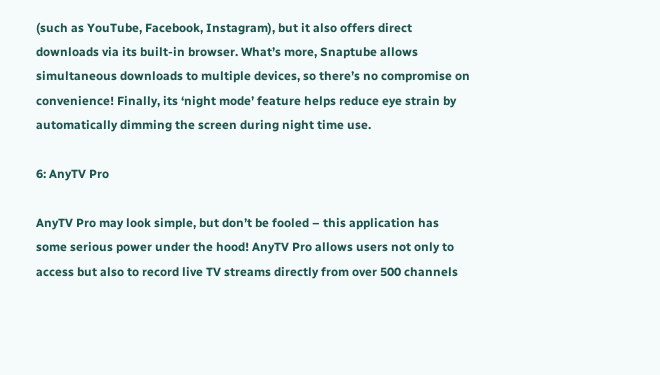(such as YouTube, Facebook, Instagram), but it also offers direct downloads via its built-in browser. What’s more, Snaptube allows simultaneous downloads to multiple devices, so there’s no compromise on convenience! Finally, its ‘night mode’ feature helps reduce eye strain by automatically dimming the screen during night time use.

6: AnyTV Pro

AnyTV Pro may look simple, but don’t be fooled – this application has some serious power under the hood! AnyTV Pro allows users not only to access but also to record live TV streams directly from over 500 channels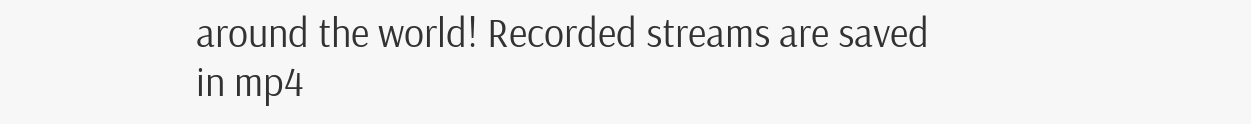around the world! Recorded streams are saved in mp4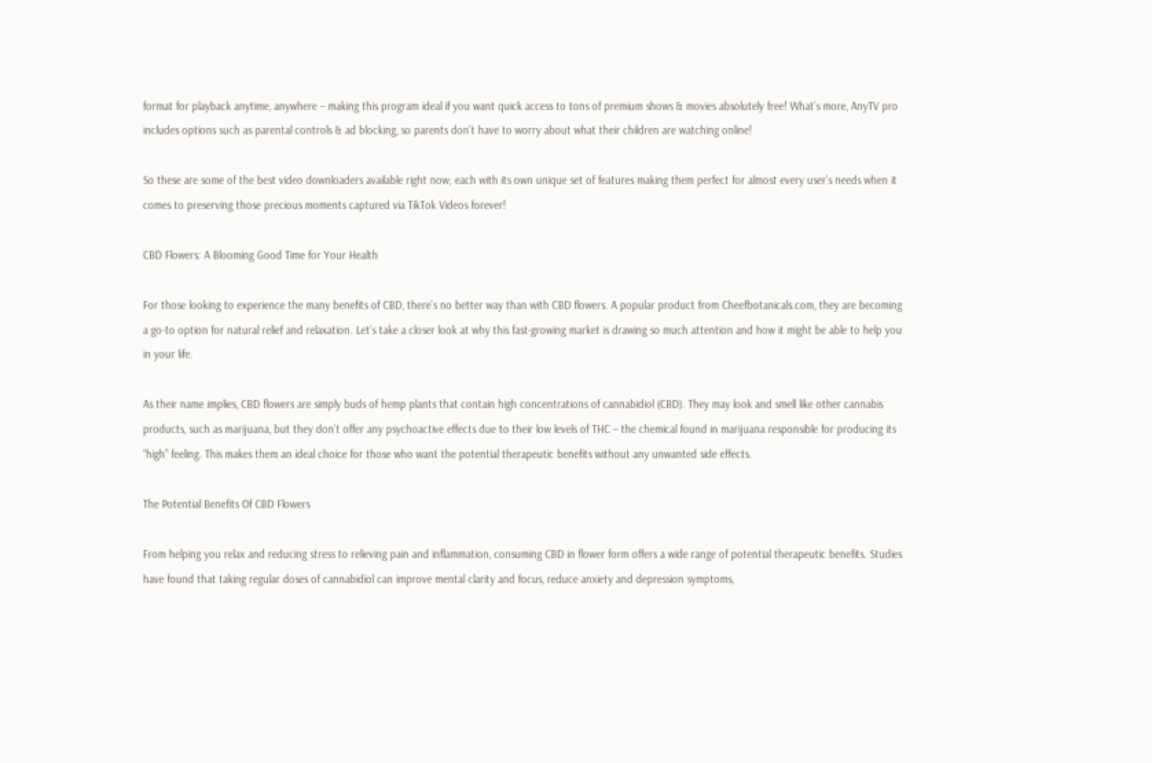format for playback anytime, anywhere – making this program ideal if you want quick access to tons of premium shows & movies absolutely free! What’s more, AnyTV pro includes options such as parental controls & ad blocking, so parents don’t have to worry about what their children are watching online!

So these are some of the best video downloaders available right now; each with its own unique set of features making them perfect for almost every user’s needs when it comes to preserving those precious moments captured via TikTok Videos forever!

CBD Flowers: A Blooming Good Time for Your Health

For those looking to experience the many benefits of CBD, there’s no better way than with CBD flowers. A popular product from Cheefbotanicals.com, they are becoming a go-to option for natural relief and relaxation. Let’s take a closer look at why this fast-growing market is drawing so much attention and how it might be able to help you in your life.

As their name implies, CBD flowers are simply buds of hemp plants that contain high concentrations of cannabidiol (CBD). They may look and smell like other cannabis products, such as marijuana, but they don’t offer any psychoactive effects due to their low levels of THC – the chemical found in marijuana responsible for producing its “high” feeling. This makes them an ideal choice for those who want the potential therapeutic benefits without any unwanted side effects.

The Potential Benefits Of CBD Flowers

From helping you relax and reducing stress to relieving pain and inflammation, consuming CBD in flower form offers a wide range of potential therapeutic benefits. Studies have found that taking regular doses of cannabidiol can improve mental clarity and focus, reduce anxiety and depression symptoms,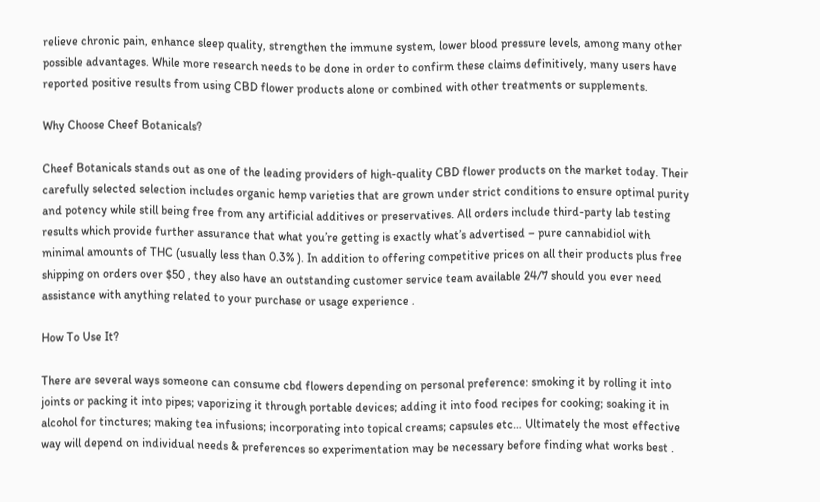relieve chronic pain, enhance sleep quality, strengthen the immune system, lower blood pressure levels, among many other possible advantages. While more research needs to be done in order to confirm these claims definitively, many users have reported positive results from using CBD flower products alone or combined with other treatments or supplements.

Why Choose Cheef Botanicals?

Cheef Botanicals stands out as one of the leading providers of high-quality CBD flower products on the market today. Their carefully selected selection includes organic hemp varieties that are grown under strict conditions to ensure optimal purity and potency while still being free from any artificial additives or preservatives. All orders include third-party lab testing results which provide further assurance that what you’re getting is exactly what’s advertised – pure cannabidiol with minimal amounts of THC (usually less than 0.3% ). In addition to offering competitive prices on all their products plus free shipping on orders over $50 , they also have an outstanding customer service team available 24/7 should you ever need assistance with anything related to your purchase or usage experience .

How To Use It?

There are several ways someone can consume cbd flowers depending on personal preference: smoking it by rolling it into joints or packing it into pipes; vaporizing it through portable devices; adding it into food recipes for cooking; soaking it in alcohol for tinctures; making tea infusions; incorporating into topical creams; capsules etc… Ultimately the most effective way will depend on individual needs & preferences so experimentation may be necessary before finding what works best .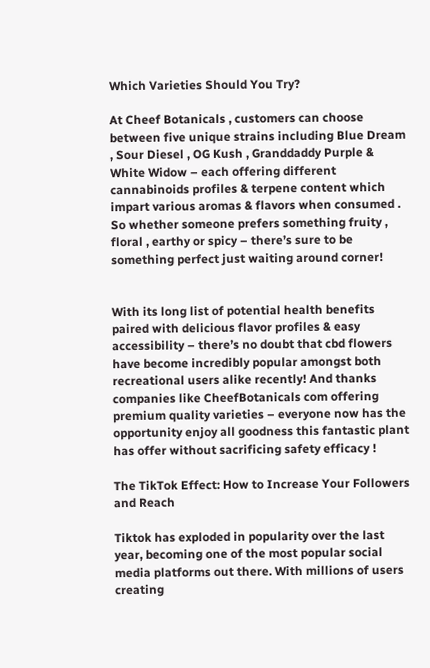Which Varieties Should You Try?

At Cheef Botanicals , customers can choose between five unique strains including Blue Dream , Sour Diesel , OG Kush , Granddaddy Purple & White Widow – each offering different cannabinoids profiles & terpene content which impart various aromas & flavors when consumed . So whether someone prefers something fruity , floral , earthy or spicy – there’s sure to be something perfect just waiting around corner!


With its long list of potential health benefits paired with delicious flavor profiles & easy accessibility – there’s no doubt that cbd flowers have become incredibly popular amongst both recreational users alike recently! And thanks companies like CheefBotanicals com offering premium quality varieties – everyone now has the opportunity enjoy all goodness this fantastic plant has offer without sacrificing safety efficacy !

The TikTok Effect: How to Increase Your Followers and Reach

Tiktok has exploded in popularity over the last year, becoming one of the most popular social media platforms out there. With millions of users creating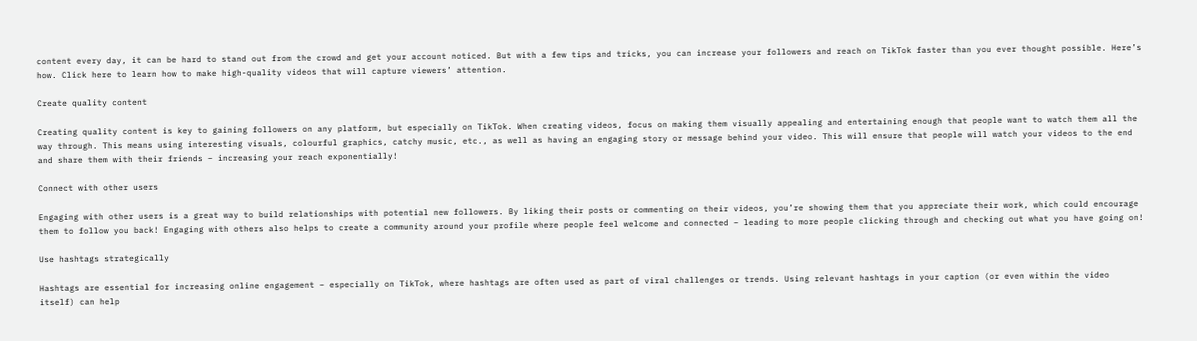content every day, it can be hard to stand out from the crowd and get your account noticed. But with a few tips and tricks, you can increase your followers and reach on TikTok faster than you ever thought possible. Here’s how. Click here to learn how to make high-quality videos that will capture viewers’ attention.

Create quality content

Creating quality content is key to gaining followers on any platform, but especially on TikTok. When creating videos, focus on making them visually appealing and entertaining enough that people want to watch them all the way through. This means using interesting visuals, colourful graphics, catchy music, etc., as well as having an engaging story or message behind your video. This will ensure that people will watch your videos to the end and share them with their friends – increasing your reach exponentially!

Connect with other users

Engaging with other users is a great way to build relationships with potential new followers. By liking their posts or commenting on their videos, you’re showing them that you appreciate their work, which could encourage them to follow you back! Engaging with others also helps to create a community around your profile where people feel welcome and connected – leading to more people clicking through and checking out what you have going on!

Use hashtags strategically

Hashtags are essential for increasing online engagement – especially on TikTok, where hashtags are often used as part of viral challenges or trends. Using relevant hashtags in your caption (or even within the video itself) can help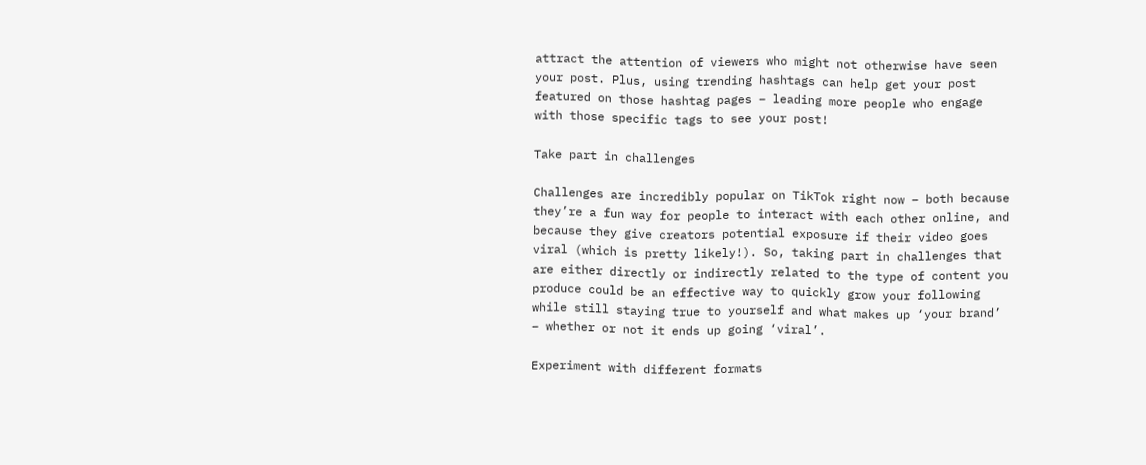attract the attention of viewers who might not otherwise have seen your post. Plus, using trending hashtags can help get your post featured on those hashtag pages – leading more people who engage with those specific tags to see your post!

Take part in challenges

Challenges are incredibly popular on TikTok right now – both because they’re a fun way for people to interact with each other online, and because they give creators potential exposure if their video goes viral (which is pretty likely!). So, taking part in challenges that are either directly or indirectly related to the type of content you produce could be an effective way to quickly grow your following while still staying true to yourself and what makes up ‘your brand’ – whether or not it ends up going ‘viral’.

Experiment with different formats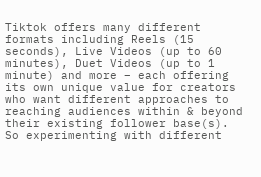Tiktok offers many different formats including Reels (15 seconds), Live Videos (up to 60 minutes), Duet Videos (up to 1 minute) and more – each offering its own unique value for creators who want different approaches to reaching audiences within & beyond their existing follower base(s). So experimenting with different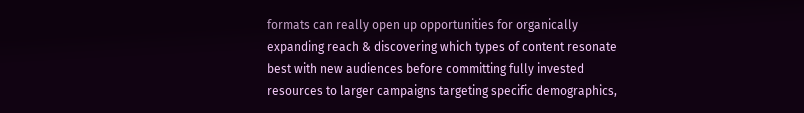formats can really open up opportunities for organically expanding reach & discovering which types of content resonate best with new audiences before committing fully invested resources to larger campaigns targeting specific demographics,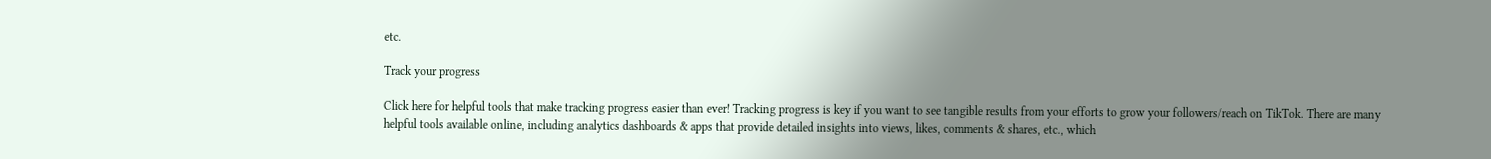etc.

Track your progress

Click here for helpful tools that make tracking progress easier than ever! Tracking progress is key if you want to see tangible results from your efforts to grow your followers/reach on TikTok. There are many helpful tools available online, including analytics dashboards & apps that provide detailed insights into views, likes, comments & shares, etc., which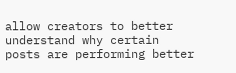allow creators to better understand why certain posts are performing better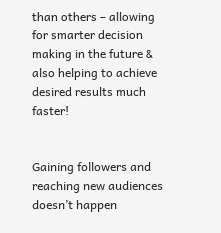than others – allowing for smarter decision making in the future & also helping to achieve desired results much faster!


Gaining followers and reaching new audiences doesn’t happen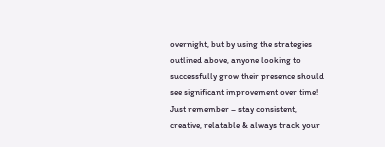overnight, but by using the strategies outlined above, anyone looking to successfully grow their presence should see significant improvement over time! Just remember – stay consistent, creative, relatable & always track your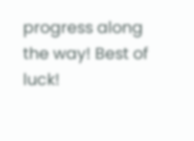progress along the way! Best of luck!